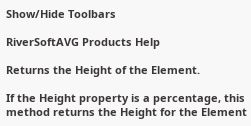Show/Hide Toolbars

RiverSoftAVG Products Help

Returns the Height of the Element.

If the Height property is a percentage, this method returns the Height for the Element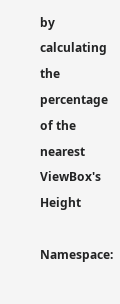by calculating the percentage of the nearest ViewBox's Height

Namespace: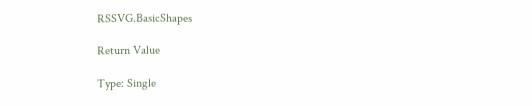RSSVG.BasicShapes

Return Value

Type: Single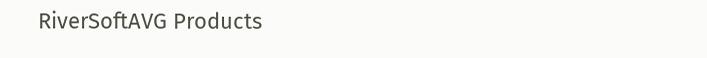RiverSoftAVG Products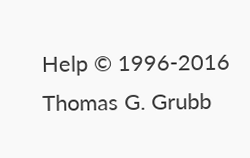Help © 1996-2016 Thomas G. Grubb